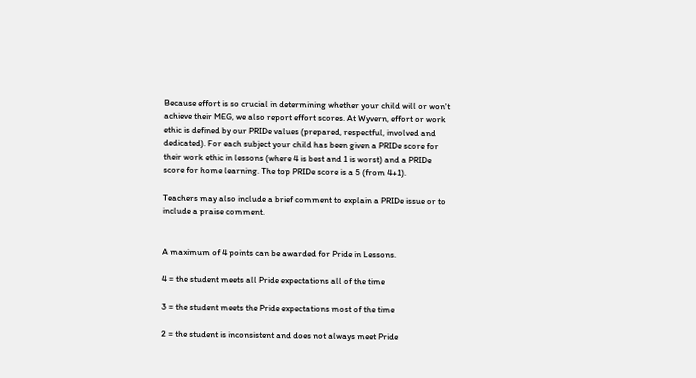Because effort is so crucial in determining whether your child will or won't achieve their MEG, we also report effort scores. At Wyvern, effort or work ethic is defined by our PRIDe values (prepared, respectful, involved and dedicated). For each subject your child has been given a PRIDe score for their work ethic in lessons (where 4 is best and 1 is worst) and a PRIDe score for home learning. The top PRIDe score is a 5 (from 4+1).

Teachers may also include a brief comment to explain a PRIDe issue or to include a praise comment.


A maximum of 4 points can be awarded for Pride in Lessons.

4 = the student meets all Pride expectations all of the time

3 = the student meets the Pride expectations most of the time

2 = the student is inconsistent and does not always meet Pride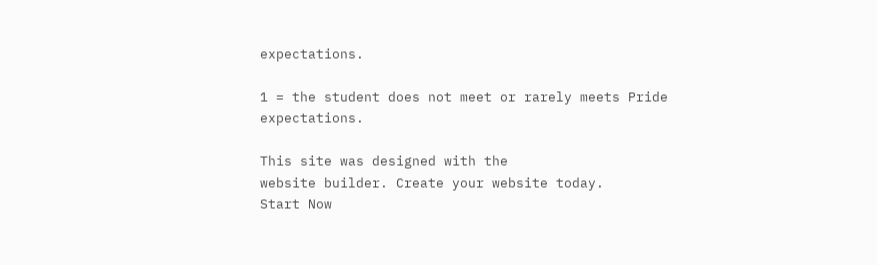expectations.

1 = the student does not meet or rarely meets Pride expectations.

This site was designed with the
website builder. Create your website today.
Start Now